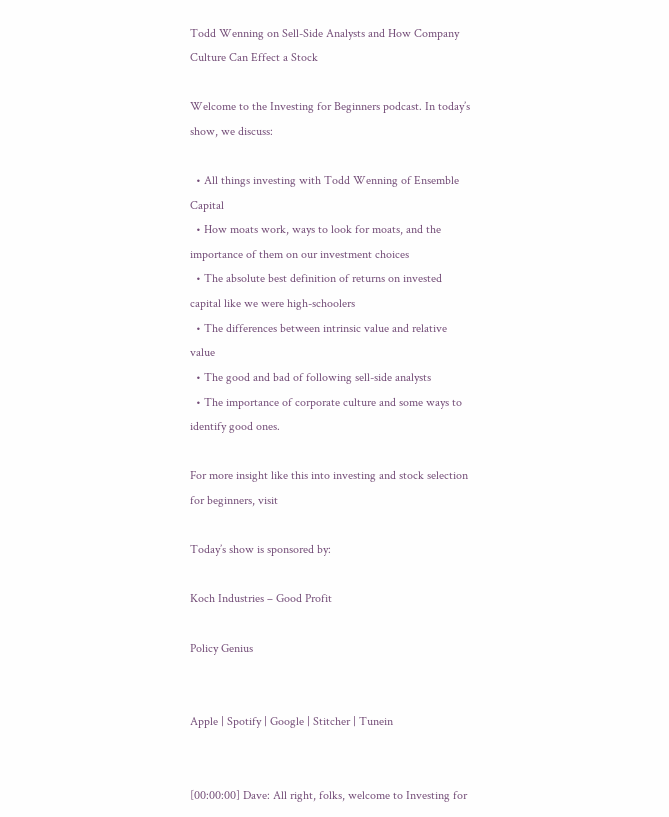Todd Wenning on Sell-Side Analysts and How Company Culture Can Effect a Stock

Welcome to the Investing for Beginners podcast. In today’s show, we discuss:

  • All things investing with Todd Wenning of Ensemble Capital
  • How moats work, ways to look for moats, and the importance of them on our investment choices
  • The absolute best definition of returns on invested capital like we were high-schoolers
  • The differences between intrinsic value and relative value
  • The good and bad of following sell-side analysts
  • The importance of corporate culture and some ways to identify good ones.

For more insight like this into investing and stock selection for beginners, visit

Today’s show is sponsored by:

Koch Industries – Good Profit

Policy Genius


Apple | Spotify | Google | Stitcher | Tunein


[00:00:00] Dave: All right, folks, welcome to Investing for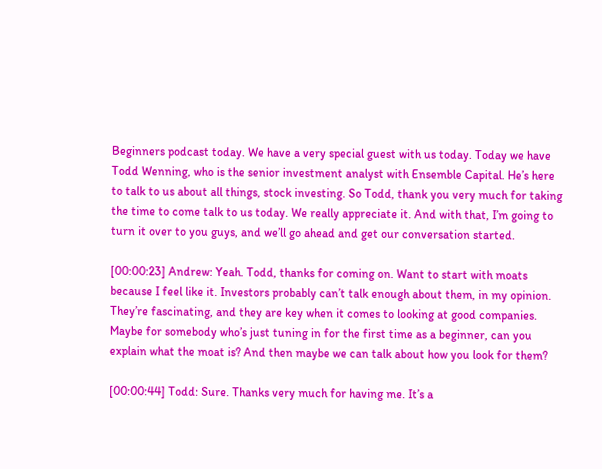Beginners podcast today. We have a very special guest with us today. Today we have Todd Wenning, who is the senior investment analyst with Ensemble Capital. He’s here to talk to us about all things, stock investing. So Todd, thank you very much for taking the time to come talk to us today. We really appreciate it. And with that, I’m going to turn it over to you guys, and we’ll go ahead and get our conversation started.

[00:00:23] Andrew: Yeah. Todd, thanks for coming on. Want to start with moats because I feel like it. Investors probably can’t talk enough about them, in my opinion. They’re fascinating, and they are key when it comes to looking at good companies. Maybe for somebody who’s just tuning in for the first time as a beginner, can you explain what the moat is? And then maybe we can talk about how you look for them?

[00:00:44] Todd: Sure. Thanks very much for having me. It’s a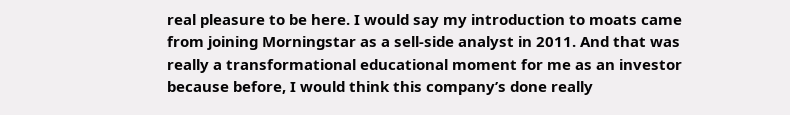real pleasure to be here. I would say my introduction to moats came from joining Morningstar as a sell-side analyst in 2011. And that was really a transformational educational moment for me as an investor because before, I would think this company’s done really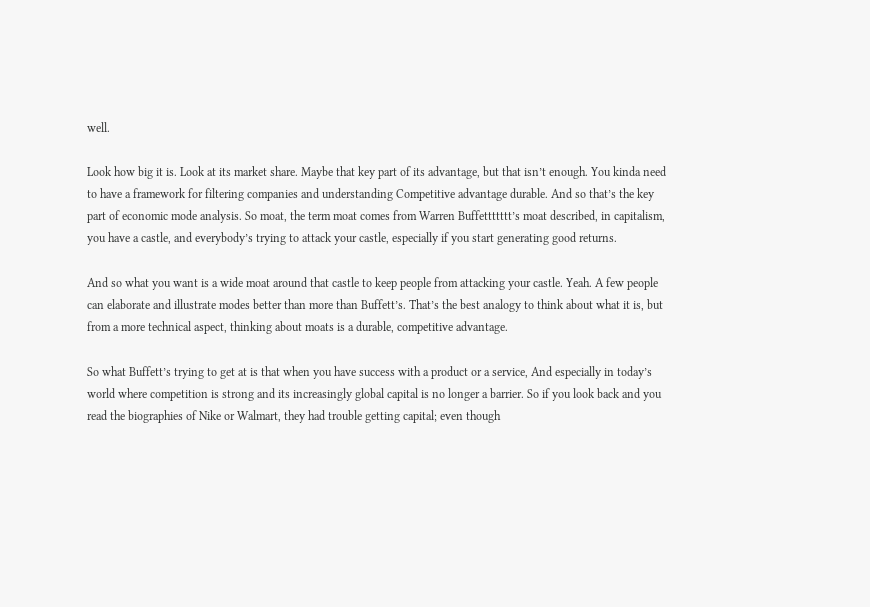well.

Look how big it is. Look at its market share. Maybe that key part of its advantage, but that isn’t enough. You kinda need to have a framework for filtering companies and understanding Competitive advantage durable. And so that’s the key part of economic mode analysis. So moat, the term moat comes from Warren Buffettttttt’s moat described, in capitalism, you have a castle, and everybody’s trying to attack your castle, especially if you start generating good returns.

And so what you want is a wide moat around that castle to keep people from attacking your castle. Yeah. A few people can elaborate and illustrate modes better than more than Buffett’s. That’s the best analogy to think about what it is, but from a more technical aspect, thinking about moats is a durable, competitive advantage.

So what Buffett’s trying to get at is that when you have success with a product or a service, And especially in today’s world where competition is strong and its increasingly global capital is no longer a barrier. So if you look back and you read the biographies of Nike or Walmart, they had trouble getting capital; even though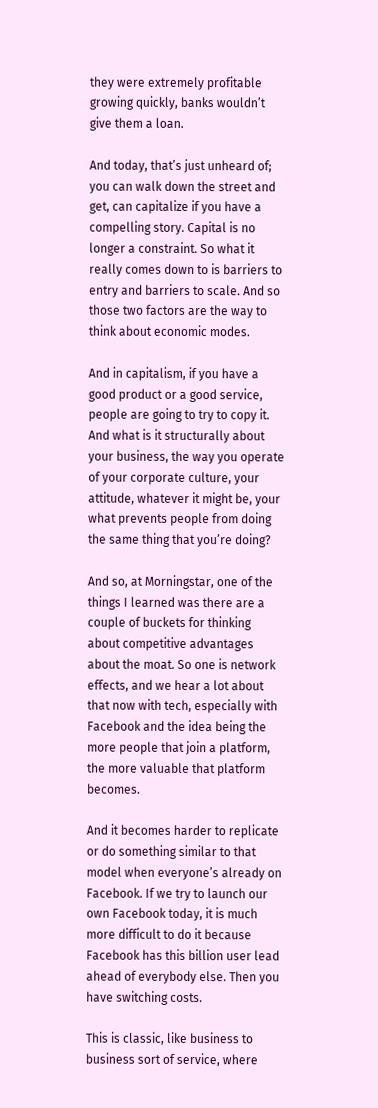they were extremely profitable growing quickly, banks wouldn’t give them a loan.

And today, that’s just unheard of; you can walk down the street and get, can capitalize if you have a compelling story. Capital is no longer a constraint. So what it really comes down to is barriers to entry and barriers to scale. And so those two factors are the way to think about economic modes.

And in capitalism, if you have a good product or a good service, people are going to try to copy it. And what is it structurally about your business, the way you operate of your corporate culture, your attitude, whatever it might be, your what prevents people from doing the same thing that you’re doing?

And so, at Morningstar, one of the things I learned was there are a couple of buckets for thinking about competitive advantages about the moat. So one is network effects, and we hear a lot about that now with tech, especially with Facebook and the idea being the more people that join a platform, the more valuable that platform becomes.

And it becomes harder to replicate or do something similar to that model when everyone’s already on Facebook. If we try to launch our own Facebook today, it is much more difficult to do it because Facebook has this billion user lead ahead of everybody else. Then you have switching costs.

This is classic, like business to business sort of service, where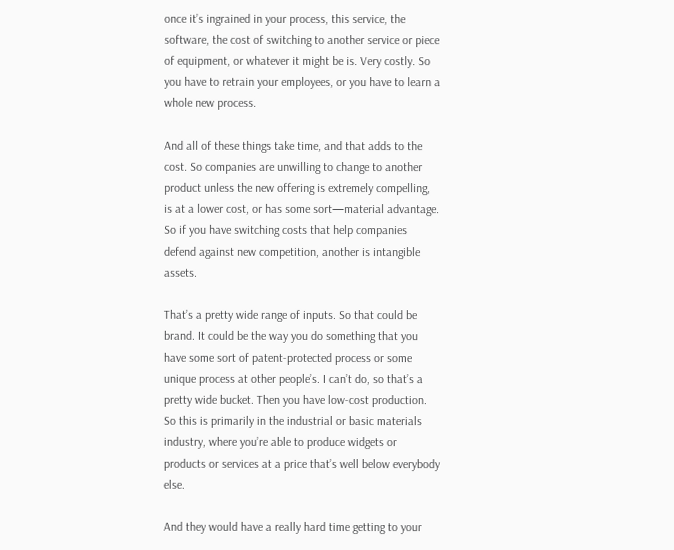once it’s ingrained in your process, this service, the software, the cost of switching to another service or piece of equipment, or whatever it might be is. Very costly. So you have to retrain your employees, or you have to learn a whole new process.

And all of these things take time, and that adds to the cost. So companies are unwilling to change to another product unless the new offering is extremely compelling, is at a lower cost, or has some sort—material advantage. So if you have switching costs that help companies defend against new competition, another is intangible assets.

That’s a pretty wide range of inputs. So that could be brand. It could be the way you do something that you have some sort of patent-protected process or some unique process at other people’s. I can’t do, so that’s a pretty wide bucket. Then you have low-cost production. So this is primarily in the industrial or basic materials industry, where you’re able to produce widgets or products or services at a price that’s well below everybody else.

And they would have a really hard time getting to your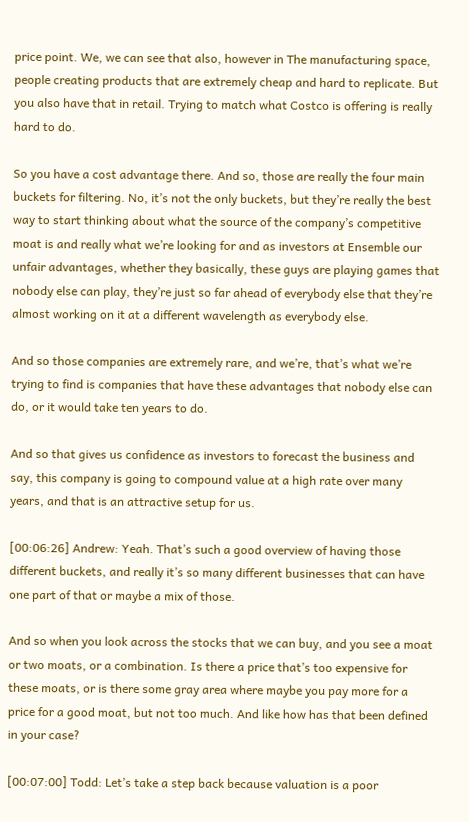price point. We, we can see that also, however in The manufacturing space, people creating products that are extremely cheap and hard to replicate. But you also have that in retail. Trying to match what Costco is offering is really hard to do.

So you have a cost advantage there. And so, those are really the four main buckets for filtering. No, it’s not the only buckets, but they’re really the best way to start thinking about what the source of the company’s competitive moat is and really what we’re looking for and as investors at Ensemble our unfair advantages, whether they basically, these guys are playing games that nobody else can play, they’re just so far ahead of everybody else that they’re almost working on it at a different wavelength as everybody else.

And so those companies are extremely rare, and we’re, that’s what we’re trying to find is companies that have these advantages that nobody else can do, or it would take ten years to do.

And so that gives us confidence as investors to forecast the business and say, this company is going to compound value at a high rate over many years, and that is an attractive setup for us.

[00:06:26] Andrew: Yeah. That’s such a good overview of having those different buckets, and really it’s so many different businesses that can have one part of that or maybe a mix of those.

And so when you look across the stocks that we can buy, and you see a moat or two moats, or a combination. Is there a price that’s too expensive for these moats, or is there some gray area where maybe you pay more for a price for a good moat, but not too much. And like how has that been defined in your case?

[00:07:00] Todd: Let’s take a step back because valuation is a poor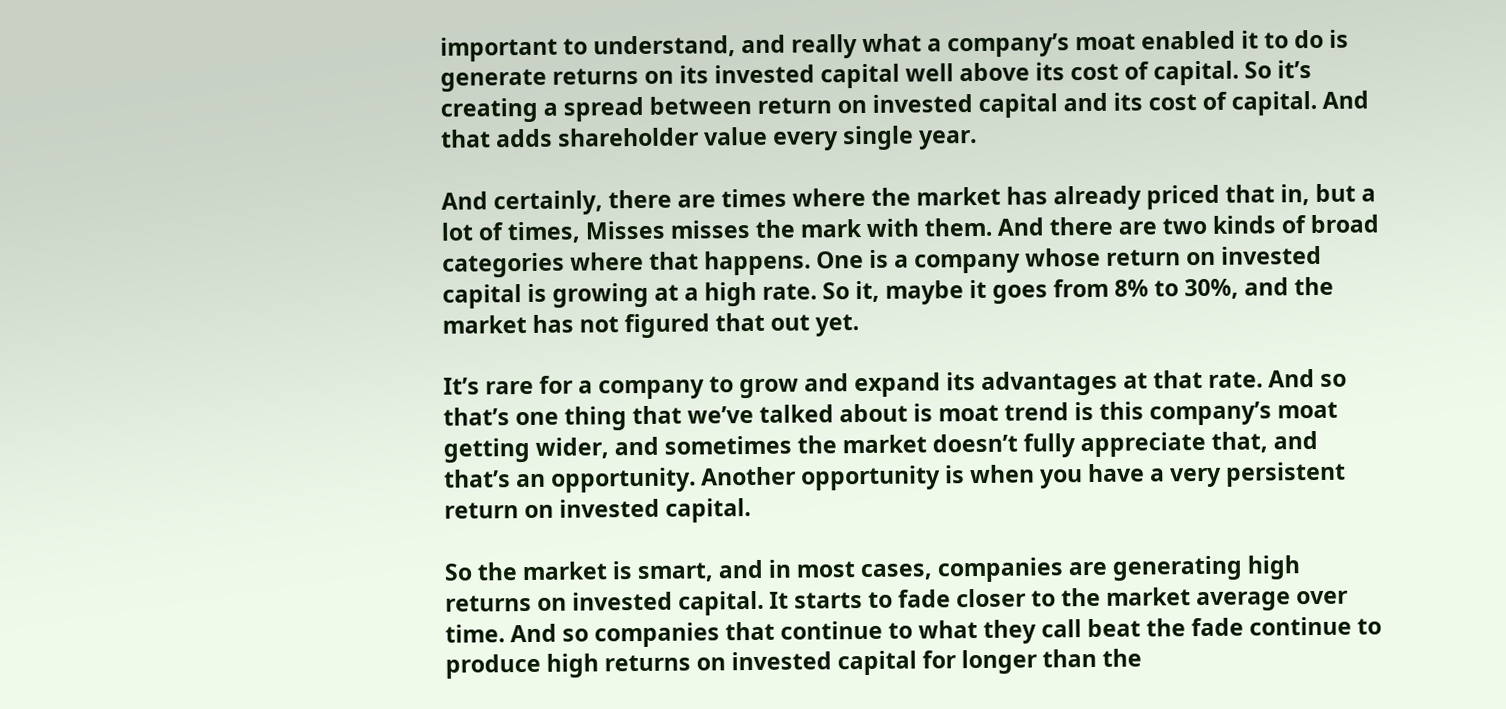important to understand, and really what a company’s moat enabled it to do is generate returns on its invested capital well above its cost of capital. So it’s creating a spread between return on invested capital and its cost of capital. And that adds shareholder value every single year.

And certainly, there are times where the market has already priced that in, but a lot of times, Misses misses the mark with them. And there are two kinds of broad categories where that happens. One is a company whose return on invested capital is growing at a high rate. So it, maybe it goes from 8% to 30%, and the market has not figured that out yet.

It’s rare for a company to grow and expand its advantages at that rate. And so that’s one thing that we’ve talked about is moat trend is this company’s moat getting wider, and sometimes the market doesn’t fully appreciate that, and that’s an opportunity. Another opportunity is when you have a very persistent return on invested capital.

So the market is smart, and in most cases, companies are generating high returns on invested capital. It starts to fade closer to the market average over time. And so companies that continue to what they call beat the fade continue to produce high returns on invested capital for longer than the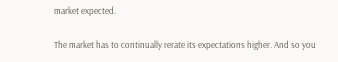market expected.

The market has to continually rerate its expectations higher. And so you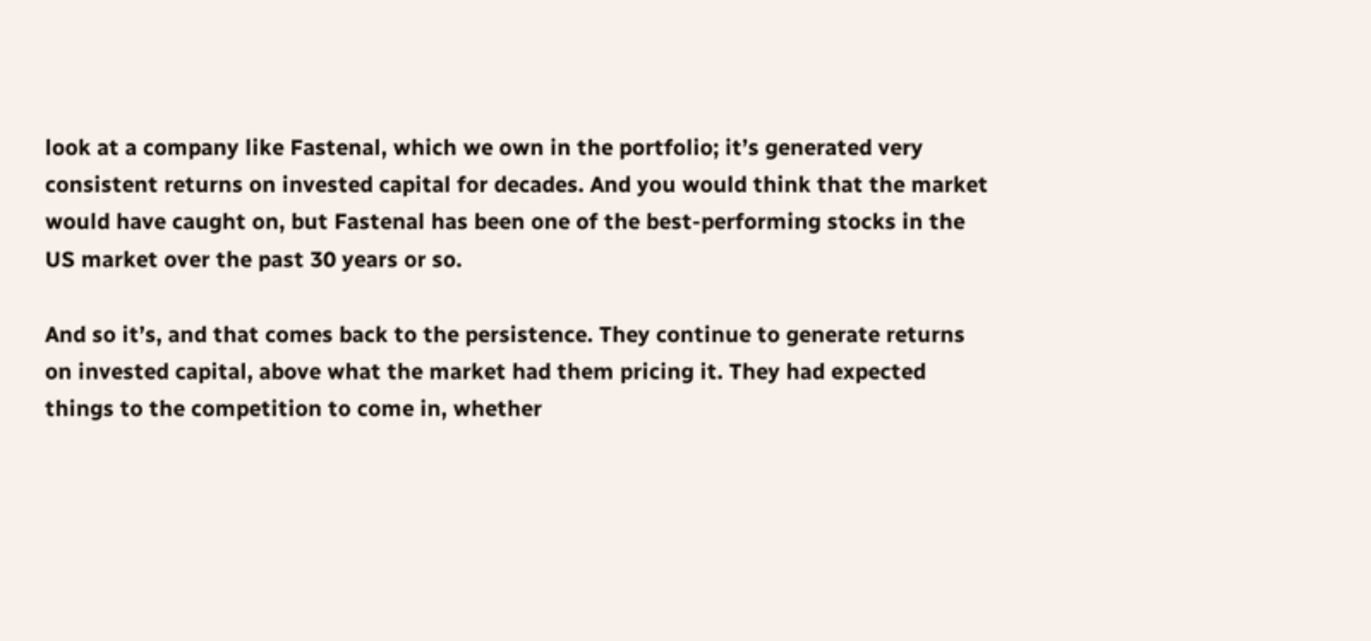look at a company like Fastenal, which we own in the portfolio; it’s generated very consistent returns on invested capital for decades. And you would think that the market would have caught on, but Fastenal has been one of the best-performing stocks in the US market over the past 30 years or so.

And so it’s, and that comes back to the persistence. They continue to generate returns on invested capital, above what the market had them pricing it. They had expected things to the competition to come in, whether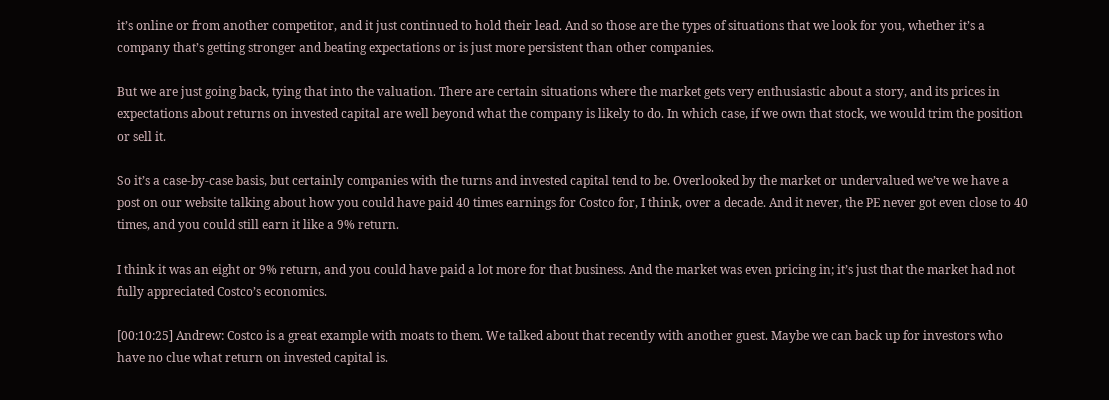it’s online or from another competitor, and it just continued to hold their lead. And so those are the types of situations that we look for you, whether it’s a company that’s getting stronger and beating expectations or is just more persistent than other companies.

But we are just going back, tying that into the valuation. There are certain situations where the market gets very enthusiastic about a story, and its prices in expectations about returns on invested capital are well beyond what the company is likely to do. In which case, if we own that stock, we would trim the position or sell it.

So it’s a case-by-case basis, but certainly companies with the turns and invested capital tend to be. Overlooked by the market or undervalued we’ve we have a post on our website talking about how you could have paid 40 times earnings for Costco for, I think, over a decade. And it never, the PE never got even close to 40 times, and you could still earn it like a 9% return.

I think it was an eight or 9% return, and you could have paid a lot more for that business. And the market was even pricing in; it’s just that the market had not fully appreciated Costco’s economics.

[00:10:25] Andrew: Costco is a great example with moats to them. We talked about that recently with another guest. Maybe we can back up for investors who have no clue what return on invested capital is.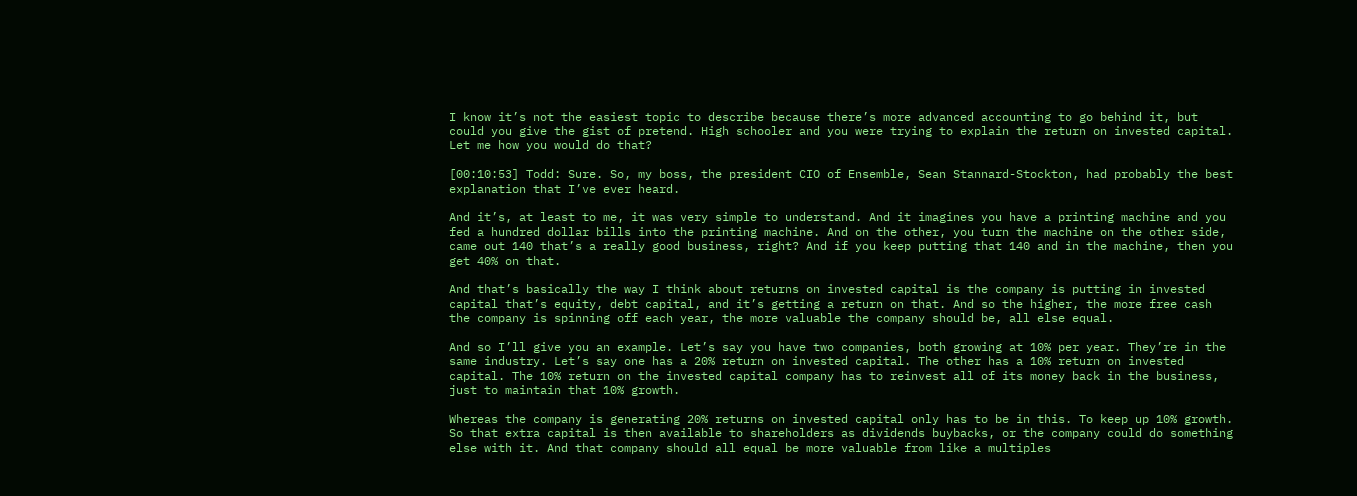I know it’s not the easiest topic to describe because there’s more advanced accounting to go behind it, but could you give the gist of pretend. High schooler and you were trying to explain the return on invested capital. Let me how you would do that?

[00:10:53] Todd: Sure. So, my boss, the president CIO of Ensemble, Sean Stannard-Stockton, had probably the best explanation that I’ve ever heard.

And it’s, at least to me, it was very simple to understand. And it imagines you have a printing machine and you fed a hundred dollar bills into the printing machine. And on the other, you turn the machine on the other side, came out 140 that’s a really good business, right? And if you keep putting that 140 and in the machine, then you get 40% on that.

And that’s basically the way I think about returns on invested capital is the company is putting in invested capital that’s equity, debt capital, and it’s getting a return on that. And so the higher, the more free cash the company is spinning off each year, the more valuable the company should be, all else equal.

And so I’ll give you an example. Let’s say you have two companies, both growing at 10% per year. They’re in the same industry. Let’s say one has a 20% return on invested capital. The other has a 10% return on invested capital. The 10% return on the invested capital company has to reinvest all of its money back in the business, just to maintain that 10% growth.

Whereas the company is generating 20% returns on invested capital only has to be in this. To keep up 10% growth. So that extra capital is then available to shareholders as dividends buybacks, or the company could do something else with it. And that company should all equal be more valuable from like a multiples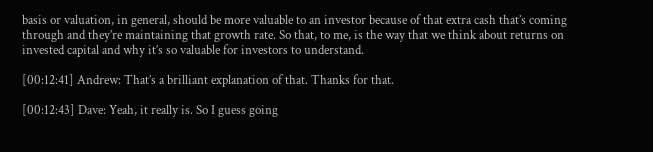basis or valuation, in general, should be more valuable to an investor because of that extra cash that’s coming through and they’re maintaining that growth rate. So that, to me, is the way that we think about returns on invested capital and why it’s so valuable for investors to understand.

[00:12:41] Andrew: That’s a brilliant explanation of that. Thanks for that.

[00:12:43] Dave: Yeah, it really is. So I guess going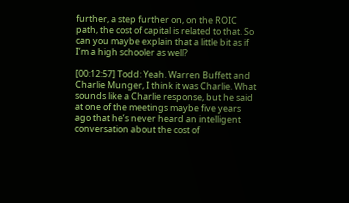further, a step further on, on the ROIC path, the cost of capital is related to that. So can you maybe explain that a little bit as if I’m a high schooler as well?

[00:12:57] Todd: Yeah. Warren Buffett and Charlie Munger, I think it was Charlie. What sounds like a Charlie response, but he said at one of the meetings maybe five years ago that he’s never heard an intelligent conversation about the cost of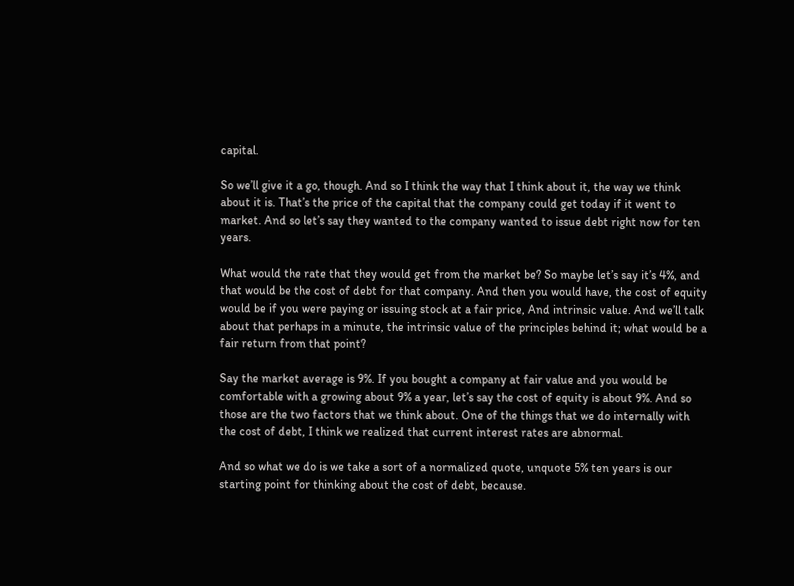capital.

So we’ll give it a go, though. And so I think the way that I think about it, the way we think about it is. That’s the price of the capital that the company could get today if it went to market. And so let’s say they wanted to the company wanted to issue debt right now for ten years.

What would the rate that they would get from the market be? So maybe let’s say it’s 4%, and that would be the cost of debt for that company. And then you would have, the cost of equity would be if you were paying or issuing stock at a fair price, And intrinsic value. And we’ll talk about that perhaps in a minute, the intrinsic value of the principles behind it; what would be a fair return from that point?

Say the market average is 9%. If you bought a company at fair value and you would be comfortable with a growing about 9% a year, let’s say the cost of equity is about 9%. And so those are the two factors that we think about. One of the things that we do internally with the cost of debt, I think we realized that current interest rates are abnormal.

And so what we do is we take a sort of a normalized quote, unquote 5% ten years is our starting point for thinking about the cost of debt, because.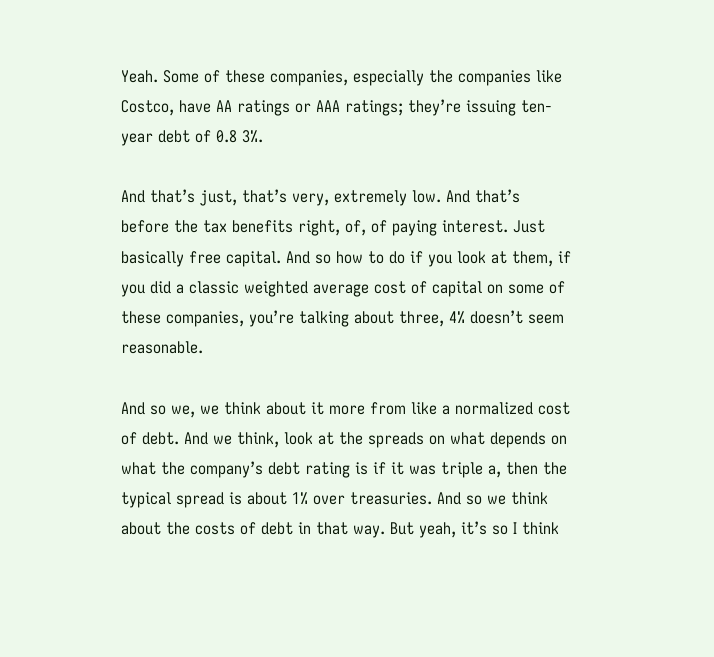Yeah. Some of these companies, especially the companies like Costco, have AA ratings or AAA ratings; they’re issuing ten-year debt of 0.8 3%.

And that’s just, that’s very, extremely low. And that’s before the tax benefits right, of, of paying interest. Just basically free capital. And so how to do if you look at them, if you did a classic weighted average cost of capital on some of these companies, you’re talking about three, 4% doesn’t seem reasonable.

And so we, we think about it more from like a normalized cost of debt. And we think, look at the spreads on what depends on what the company’s debt rating is if it was triple a, then the typical spread is about 1% over treasuries. And so we think about the costs of debt in that way. But yeah, it’s so I think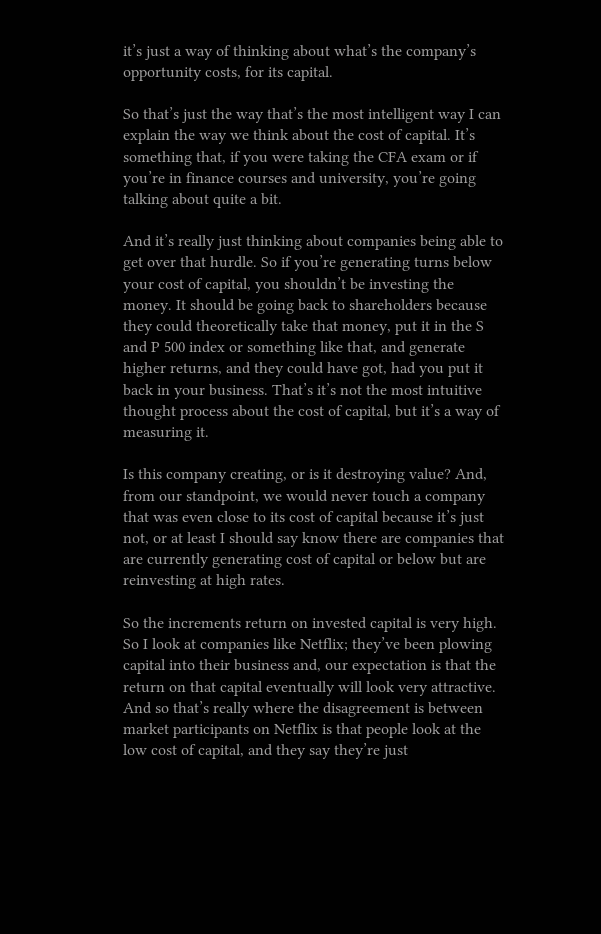it’s just a way of thinking about what’s the company’s opportunity costs, for its capital.

So that’s just the way that’s the most intelligent way I can explain the way we think about the cost of capital. It’s something that, if you were taking the CFA exam or if you’re in finance courses and university, you’re going talking about quite a bit.

And it’s really just thinking about companies being able to get over that hurdle. So if you’re generating turns below your cost of capital, you shouldn’t be investing the money. It should be going back to shareholders because they could theoretically take that money, put it in the S and P 500 index or something like that, and generate higher returns, and they could have got, had you put it back in your business. That’s it’s not the most intuitive thought process about the cost of capital, but it’s a way of measuring it.

Is this company creating, or is it destroying value? And, from our standpoint, we would never touch a company that was even close to its cost of capital because it’s just not, or at least I should say know there are companies that are currently generating cost of capital or below but are reinvesting at high rates.

So the increments return on invested capital is very high. So I look at companies like Netflix; they’ve been plowing capital into their business and, our expectation is that the return on that capital eventually will look very attractive. And so that’s really where the disagreement is between market participants on Netflix is that people look at the low cost of capital, and they say they’re just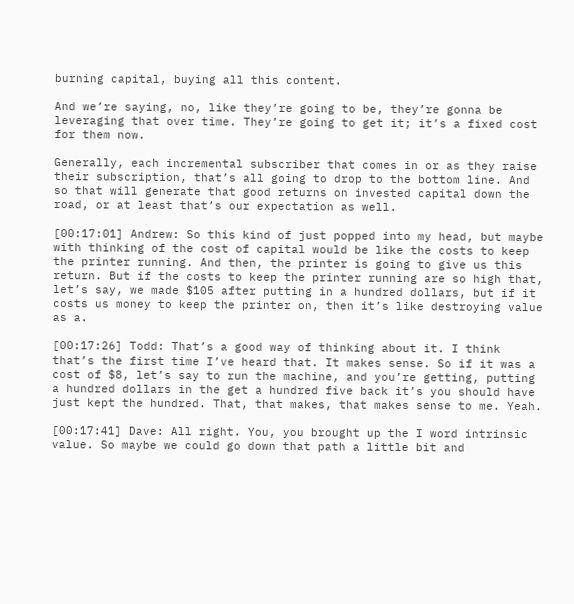burning capital, buying all this content.

And we’re saying, no, like they’re going to be, they’re gonna be leveraging that over time. They’re going to get it; it’s a fixed cost for them now.

Generally, each incremental subscriber that comes in or as they raise their subscription, that’s all going to drop to the bottom line. And so that will generate that good returns on invested capital down the road, or at least that’s our expectation as well.

[00:17:01] Andrew: So this kind of just popped into my head, but maybe with thinking of the cost of capital would be like the costs to keep the printer running. And then, the printer is going to give us this return. But if the costs to keep the printer running are so high that, let’s say, we made $105 after putting in a hundred dollars, but if it costs us money to keep the printer on, then it’s like destroying value as a.

[00:17:26] Todd: That’s a good way of thinking about it. I think that’s the first time I’ve heard that. It makes sense. So if it was a cost of $8, let’s say to run the machine, and you’re getting, putting a hundred dollars in the get a hundred five back it’s you should have just kept the hundred. That, that makes, that makes sense to me. Yeah.

[00:17:41] Dave: All right. You, you brought up the I word intrinsic value. So maybe we could go down that path a little bit and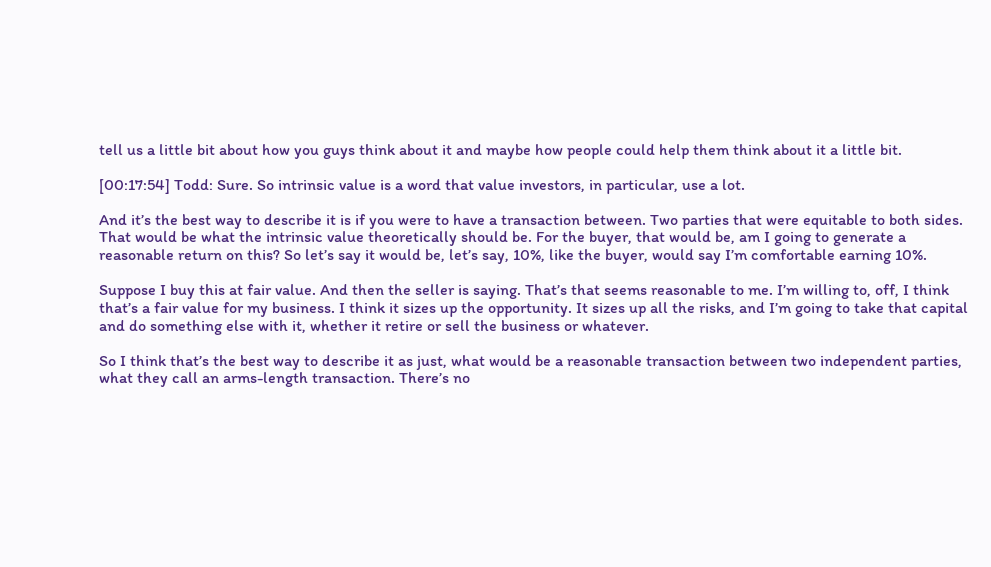tell us a little bit about how you guys think about it and maybe how people could help them think about it a little bit.

[00:17:54] Todd: Sure. So intrinsic value is a word that value investors, in particular, use a lot.

And it’s the best way to describe it is if you were to have a transaction between. Two parties that were equitable to both sides. That would be what the intrinsic value theoretically should be. For the buyer, that would be, am I going to generate a reasonable return on this? So let’s say it would be, let’s say, 10%, like the buyer, would say I’m comfortable earning 10%.

Suppose I buy this at fair value. And then the seller is saying. That’s that seems reasonable to me. I’m willing to, off, I think that’s a fair value for my business. I think it sizes up the opportunity. It sizes up all the risks, and I’m going to take that capital and do something else with it, whether it retire or sell the business or whatever.

So I think that’s the best way to describe it as just, what would be a reasonable transaction between two independent parties, what they call an arms-length transaction. There’s no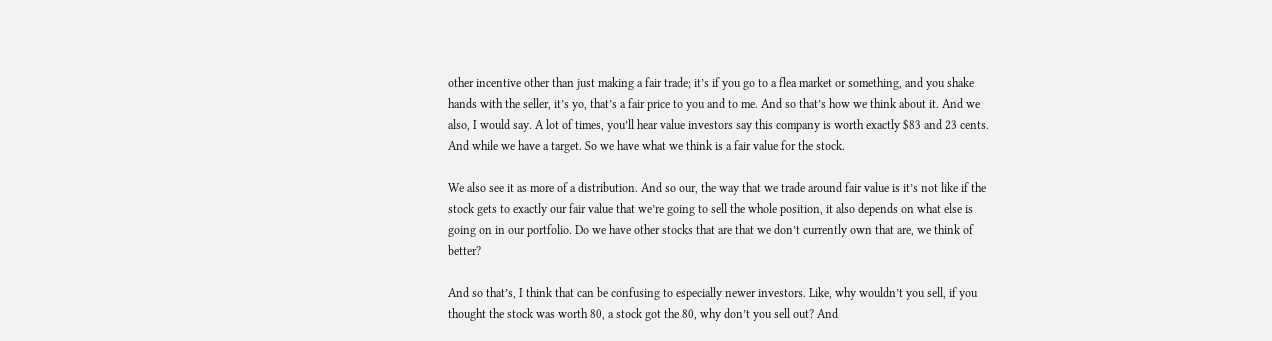other incentive other than just making a fair trade; it’s if you go to a flea market or something, and you shake hands with the seller, it’s yo, that’s a fair price to you and to me. And so that’s how we think about it. And we also, I would say. A lot of times, you’ll hear value investors say this company is worth exactly $83 and 23 cents. And while we have a target. So we have what we think is a fair value for the stock.

We also see it as more of a distribution. And so our, the way that we trade around fair value is it’s not like if the stock gets to exactly our fair value that we’re going to sell the whole position, it also depends on what else is going on in our portfolio. Do we have other stocks that are that we don’t currently own that are, we think of better?

And so that’s, I think that can be confusing to especially newer investors. Like, why wouldn’t you sell, if you thought the stock was worth 80, a stock got the 80, why don’t you sell out? And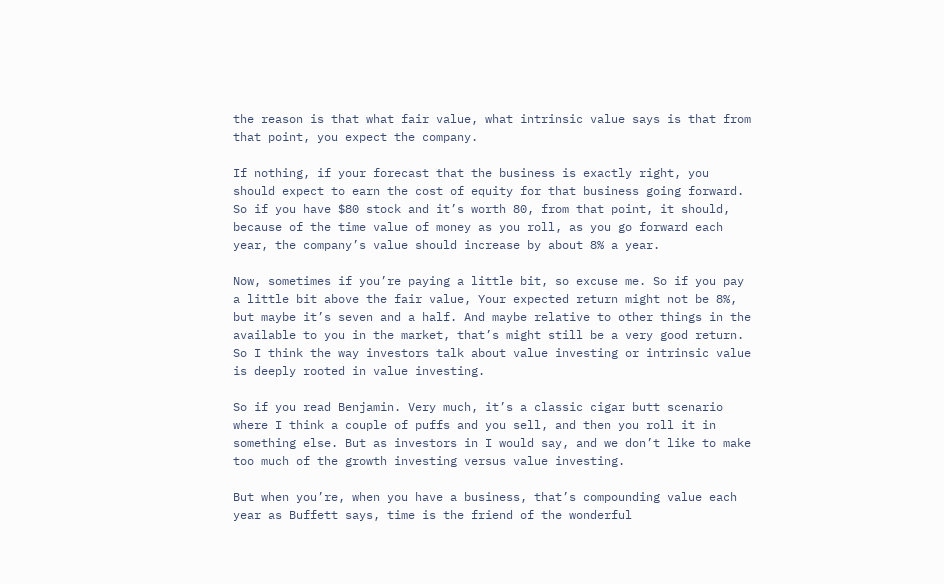the reason is that what fair value, what intrinsic value says is that from that point, you expect the company.

If nothing, if your forecast that the business is exactly right, you should expect to earn the cost of equity for that business going forward. So if you have $80 stock and it’s worth 80, from that point, it should, because of the time value of money as you roll, as you go forward each year, the company’s value should increase by about 8% a year.

Now, sometimes if you’re paying a little bit, so excuse me. So if you pay a little bit above the fair value, Your expected return might not be 8%, but maybe it’s seven and a half. And maybe relative to other things in the available to you in the market, that’s might still be a very good return. So I think the way investors talk about value investing or intrinsic value is deeply rooted in value investing.

So if you read Benjamin. Very much, it’s a classic cigar butt scenario where I think a couple of puffs and you sell, and then you roll it in something else. But as investors in I would say, and we don’t like to make too much of the growth investing versus value investing.

But when you’re, when you have a business, that’s compounding value each year as Buffett says, time is the friend of the wonderful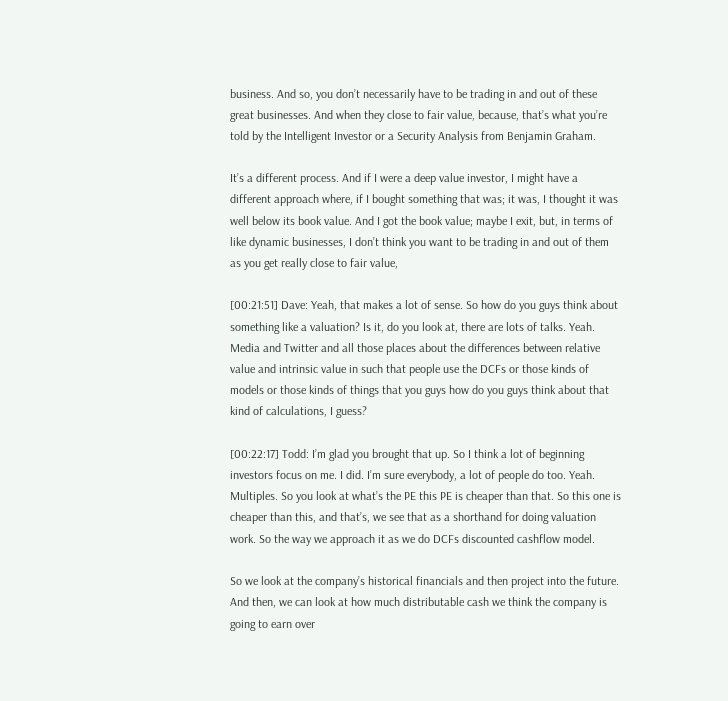business. And so, you don’t necessarily have to be trading in and out of these great businesses. And when they close to fair value, because, that’s what you’re told by the Intelligent Investor or a Security Analysis from Benjamin Graham.

It’s a different process. And if I were a deep value investor, I might have a different approach where, if I bought something that was; it was, I thought it was well below its book value. And I got the book value; maybe I exit, but, in terms of like dynamic businesses, I don’t think you want to be trading in and out of them as you get really close to fair value,

[00:21:51] Dave: Yeah, that makes a lot of sense. So how do you guys think about something like a valuation? Is it, do you look at, there are lots of talks. Yeah. Media and Twitter and all those places about the differences between relative value and intrinsic value in such that people use the DCFs or those kinds of models or those kinds of things that you guys how do you guys think about that kind of calculations, I guess?

[00:22:17] Todd: I’m glad you brought that up. So I think a lot of beginning investors focus on me. I did. I’m sure everybody, a lot of people do too. Yeah. Multiples. So you look at what’s the PE this PE is cheaper than that. So this one is cheaper than this, and that’s, we see that as a shorthand for doing valuation work. So the way we approach it as we do DCFs discounted cashflow model.

So we look at the company’s historical financials and then project into the future. And then, we can look at how much distributable cash we think the company is going to earn over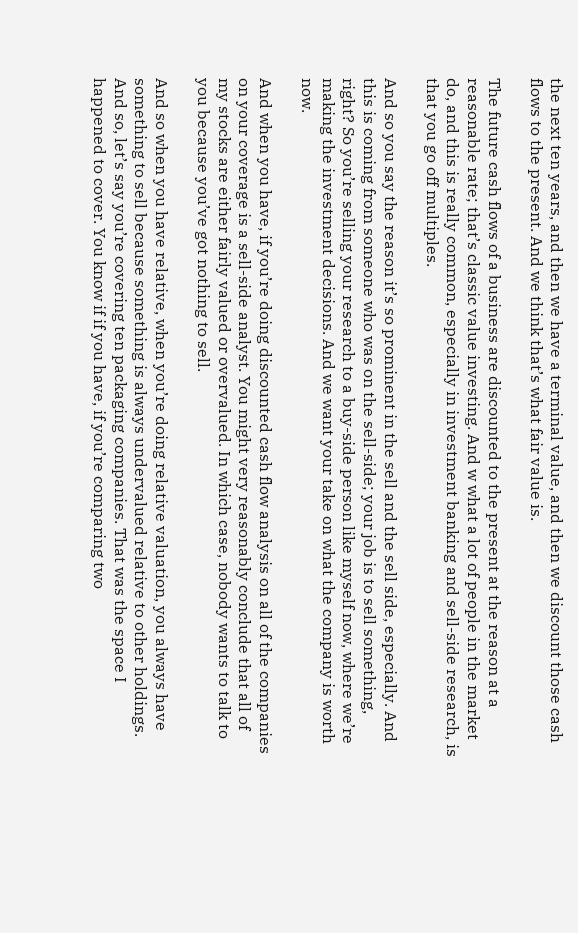the next ten years, and then we have a terminal value, and then we discount those cash flows to the present. And we think that’s what fair value is.

The future cash flows of a business are discounted to the present at the reason at a reasonable rate; that’s classic value investing. And w what a lot of people in the market do, and this is really common, especially in investment banking and sell-side research, is that you go off multiples.

And so you say the reason it’s so prominent in the sell and the sell side, especially. And this is coming from someone who was on the sell-side; your job is to sell something, right? So you’re selling your research to a buy-side person like myself now, where we’re making the investment decisions. And we want your take on what the company is worth now.

And when you have, if you’re doing discounted cash flow analysis on all of the companies on your coverage is a sell-side analyst. You might very reasonably conclude that all of my stocks are either fairly valued or overvalued. In which case, nobody wants to talk to you because you’ve got nothing to sell.

And so when you have relative, when you’re doing relative valuation, you always have something to sell because something is always undervalued relative to other holdings. And so, let’s say you’re covering ten packaging companies. That was the space I happened to cover. You know if if you have, if you’re comparing two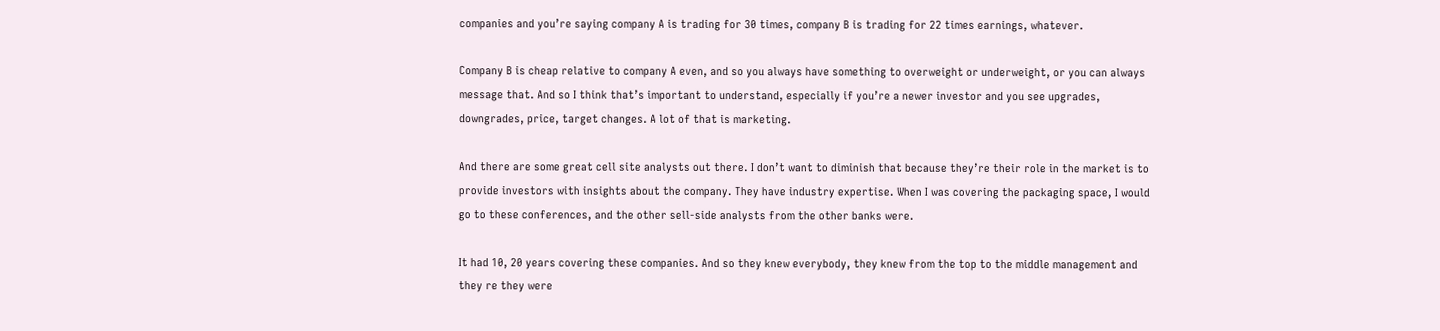companies and you’re saying company A is trading for 30 times, company B is trading for 22 times earnings, whatever.

Company B is cheap relative to company A even, and so you always have something to overweight or underweight, or you can always message that. And so I think that’s important to understand, especially if you’re a newer investor and you see upgrades, downgrades, price, target changes. A lot of that is marketing.

And there are some great cell site analysts out there. I don’t want to diminish that because they’re their role in the market is to provide investors with insights about the company. They have industry expertise. When I was covering the packaging space, I would go to these conferences, and the other sell-side analysts from the other banks were.

It had 10, 20 years covering these companies. And so they knew everybody, they knew from the top to the middle management and they re they were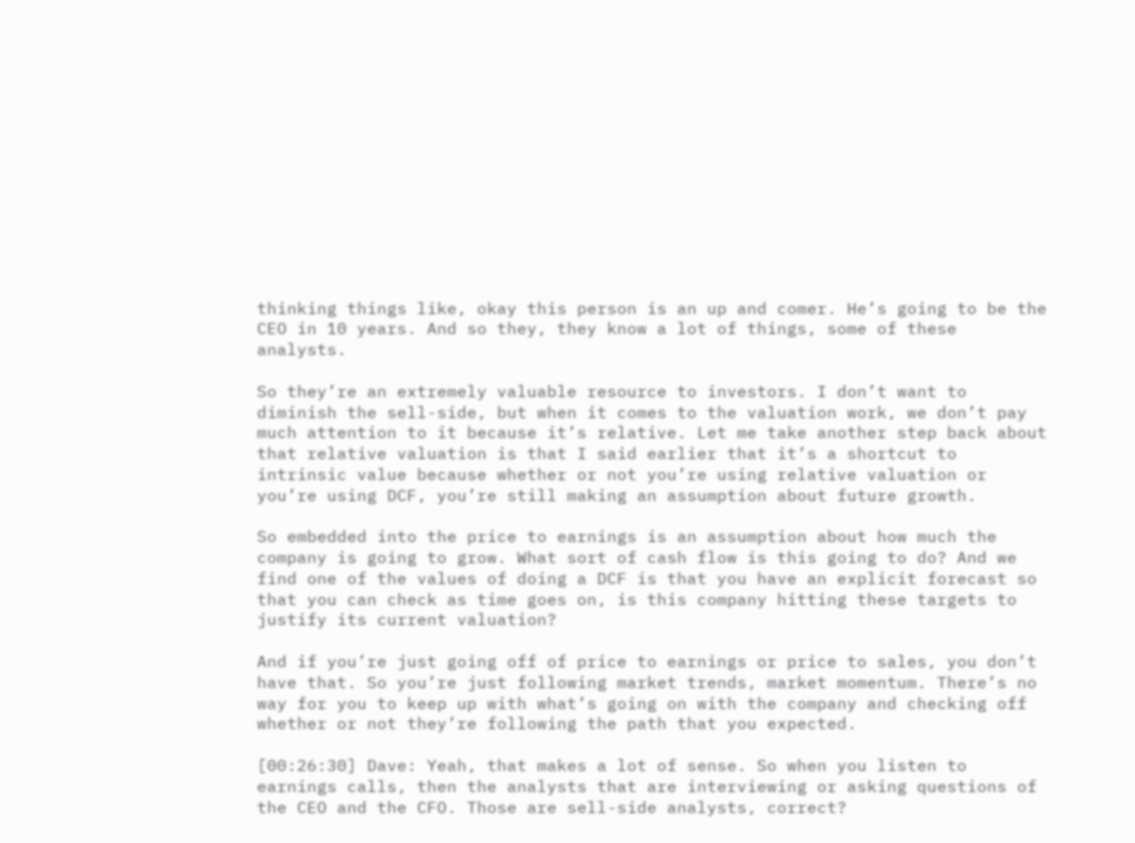thinking things like, okay this person is an up and comer. He’s going to be the CEO in 10 years. And so they, they know a lot of things, some of these analysts.

So they’re an extremely valuable resource to investors. I don’t want to diminish the sell-side, but when it comes to the valuation work, we don’t pay much attention to it because it’s relative. Let me take another step back about that relative valuation is that I said earlier that it’s a shortcut to intrinsic value because whether or not you’re using relative valuation or you’re using DCF, you’re still making an assumption about future growth.

So embedded into the price to earnings is an assumption about how much the company is going to grow. What sort of cash flow is this going to do? And we find one of the values of doing a DCF is that you have an explicit forecast so that you can check as time goes on, is this company hitting these targets to justify its current valuation?

And if you’re just going off of price to earnings or price to sales, you don’t have that. So you’re just following market trends, market momentum. There’s no way for you to keep up with what’s going on with the company and checking off whether or not they’re following the path that you expected.

[00:26:30] Dave: Yeah, that makes a lot of sense. So when you listen to earnings calls, then the analysts that are interviewing or asking questions of the CEO and the CFO. Those are sell-side analysts, correct?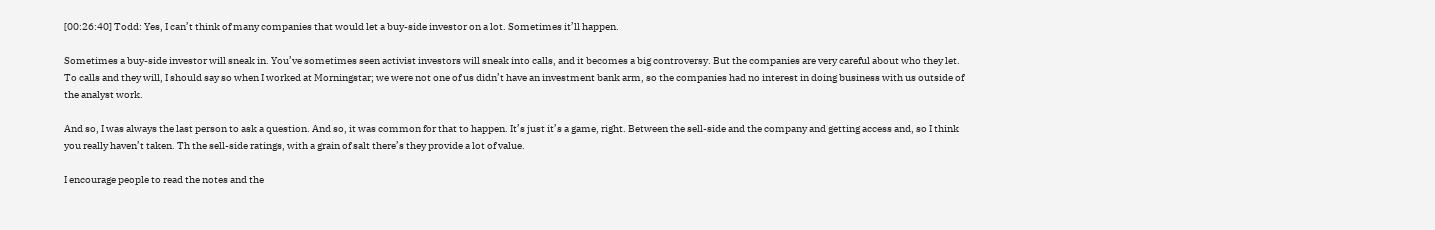[00:26:40] Todd: Yes, I can’t think of many companies that would let a buy-side investor on a lot. Sometimes it’ll happen.

Sometimes a buy-side investor will sneak in. You’ve sometimes seen activist investors will sneak into calls, and it becomes a big controversy. But the companies are very careful about who they let. To calls and they will, I should say so when I worked at Morningstar; we were not one of us didn’t have an investment bank arm, so the companies had no interest in doing business with us outside of the analyst work.

And so, I was always the last person to ask a question. And so, it was common for that to happen. It’s just it’s a game, right. Between the sell-side and the company and getting access and, so I think you really haven’t taken. Th the sell-side ratings, with a grain of salt there’s they provide a lot of value.

I encourage people to read the notes and the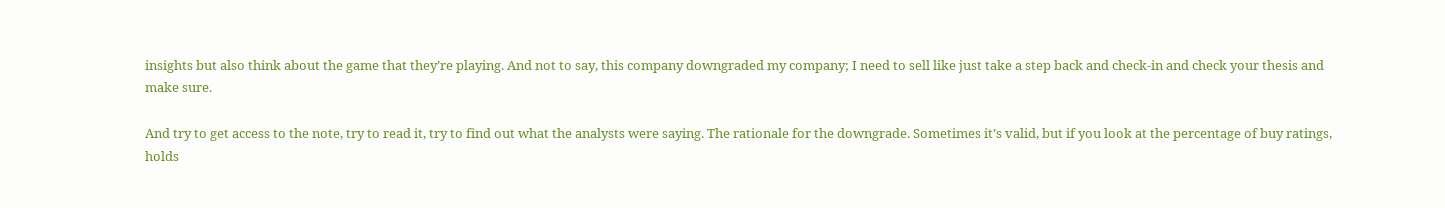insights but also think about the game that they’re playing. And not to say, this company downgraded my company; I need to sell like just take a step back and check-in and check your thesis and make sure.

And try to get access to the note, try to read it, try to find out what the analysts were saying. The rationale for the downgrade. Sometimes it’s valid, but if you look at the percentage of buy ratings, holds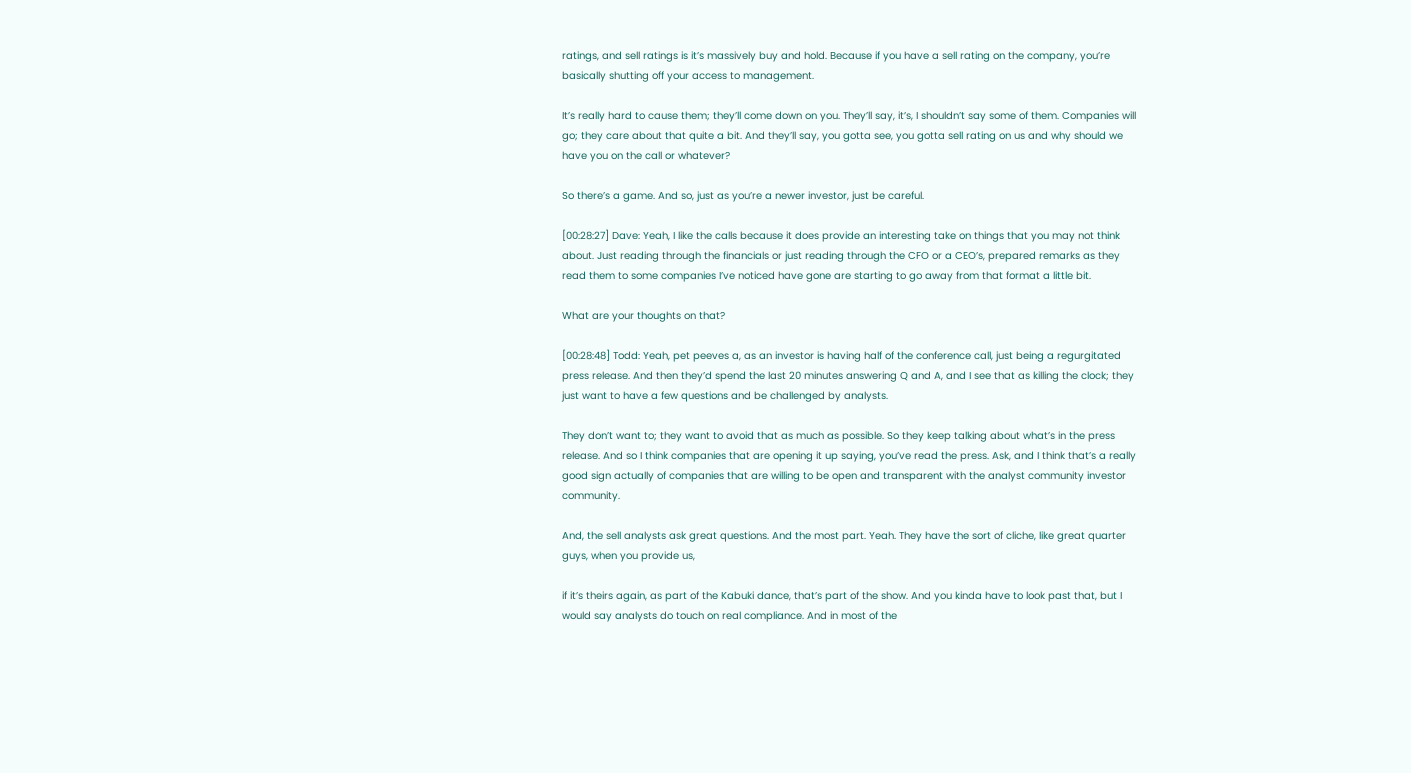ratings, and sell ratings is it’s massively buy and hold. Because if you have a sell rating on the company, you’re basically shutting off your access to management.

It’s really hard to cause them; they’ll come down on you. They’ll say, it’s, I shouldn’t say some of them. Companies will go; they care about that quite a bit. And they’ll say, you gotta see, you gotta sell rating on us and why should we have you on the call or whatever?

So there’s a game. And so, just as you’re a newer investor, just be careful.

[00:28:27] Dave: Yeah, I like the calls because it does provide an interesting take on things that you may not think about. Just reading through the financials or just reading through the CFO or a CEO’s, prepared remarks as they read them to some companies I’ve noticed have gone are starting to go away from that format a little bit.

What are your thoughts on that?

[00:28:48] Todd: Yeah, pet peeves a, as an investor is having half of the conference call, just being a regurgitated press release. And then they’d spend the last 20 minutes answering Q and A, and I see that as killing the clock; they just want to have a few questions and be challenged by analysts.

They don’t want to; they want to avoid that as much as possible. So they keep talking about what’s in the press release. And so I think companies that are opening it up saying, you’ve read the press. Ask, and I think that’s a really good sign actually of companies that are willing to be open and transparent with the analyst community investor community.

And, the sell analysts ask great questions. And the most part. Yeah. They have the sort of cliche, like great quarter guys, when you provide us,

if it’s theirs again, as part of the Kabuki dance, that’s part of the show. And you kinda have to look past that, but I would say analysts do touch on real compliance. And in most of the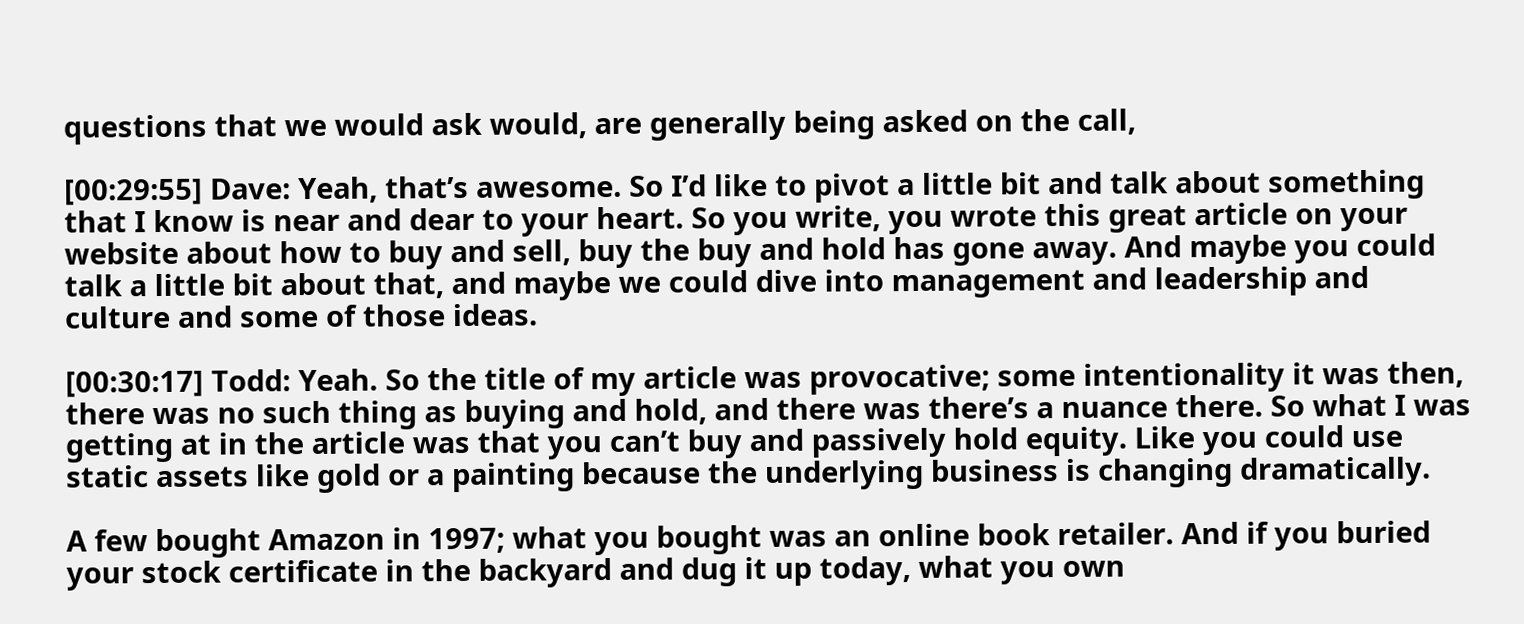questions that we would ask would, are generally being asked on the call,

[00:29:55] Dave: Yeah, that’s awesome. So I’d like to pivot a little bit and talk about something that I know is near and dear to your heart. So you write, you wrote this great article on your website about how to buy and sell, buy the buy and hold has gone away. And maybe you could talk a little bit about that, and maybe we could dive into management and leadership and culture and some of those ideas.

[00:30:17] Todd: Yeah. So the title of my article was provocative; some intentionality it was then, there was no such thing as buying and hold, and there was there’s a nuance there. So what I was getting at in the article was that you can’t buy and passively hold equity. Like you could use static assets like gold or a painting because the underlying business is changing dramatically.

A few bought Amazon in 1997; what you bought was an online book retailer. And if you buried your stock certificate in the backyard and dug it up today, what you own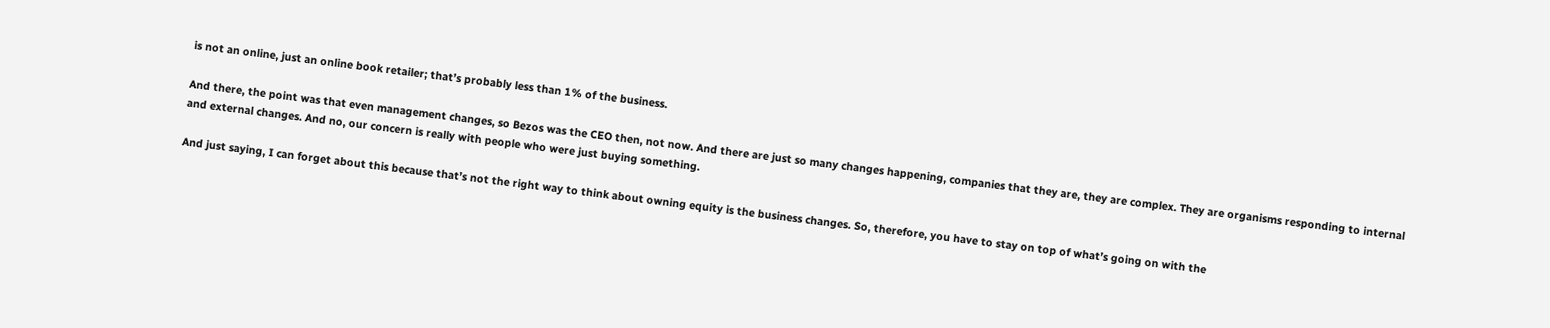is not an online, just an online book retailer; that’s probably less than 1% of the business.

And there, the point was that even management changes, so Bezos was the CEO then, not now. And there are just so many changes happening, companies that they are, they are complex. They are organisms responding to internal and external changes. And no, our concern is really with people who were just buying something.

And just saying, I can forget about this because that’s not the right way to think about owning equity is the business changes. So, therefore, you have to stay on top of what’s going on with the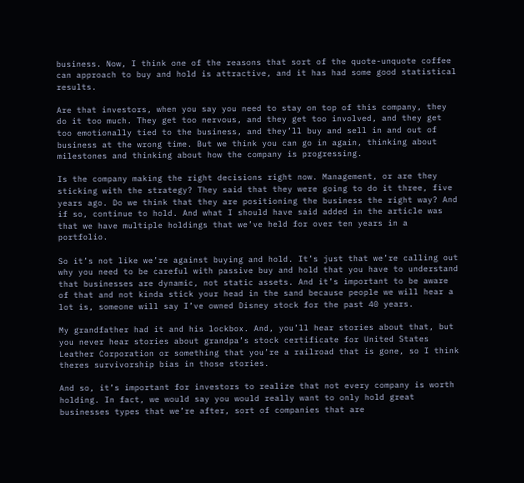business. Now, I think one of the reasons that sort of the quote-unquote coffee can approach to buy and hold is attractive, and it has had some good statistical results.

Are that investors, when you say you need to stay on top of this company, they do it too much. They get too nervous, and they get too involved, and they get too emotionally tied to the business, and they’ll buy and sell in and out of business at the wrong time. But we think you can go in again, thinking about milestones and thinking about how the company is progressing.

Is the company making the right decisions right now. Management, or are they sticking with the strategy? They said that they were going to do it three, five years ago. Do we think that they are positioning the business the right way? And if so, continue to hold. And what I should have said added in the article was that we have multiple holdings that we’ve held for over ten years in a portfolio.

So it’s not like we’re against buying and hold. It’s just that we’re calling out why you need to be careful with passive buy and hold that you have to understand that businesses are dynamic, not static assets. And it’s important to be aware of that and not kinda stick your head in the sand because people we will hear a lot is, someone will say I’ve owned Disney stock for the past 40 years.

My grandfather had it and his lockbox. And, you’ll hear stories about that, but you never hear stories about grandpa’s stock certificate for United States Leather Corporation or something that you’re a railroad that is gone, so I think theres survivorship bias in those stories.

And so, it’s important for investors to realize that not every company is worth holding. In fact, we would say you would really want to only hold great businesses types that we’re after, sort of companies that are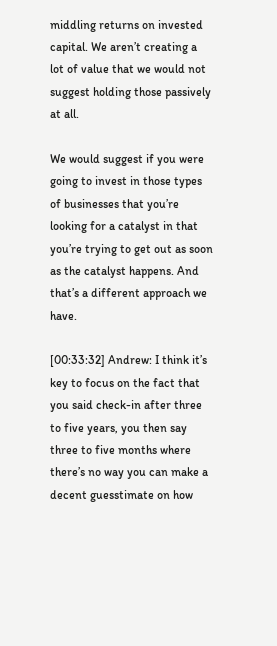middling returns on invested capital. We aren’t creating a lot of value that we would not suggest holding those passively at all.

We would suggest if you were going to invest in those types of businesses that you’re looking for a catalyst in that you’re trying to get out as soon as the catalyst happens. And that’s a different approach we have.

[00:33:32] Andrew: I think it’s key to focus on the fact that you said check-in after three to five years, you then say three to five months where there’s no way you can make a decent guesstimate on how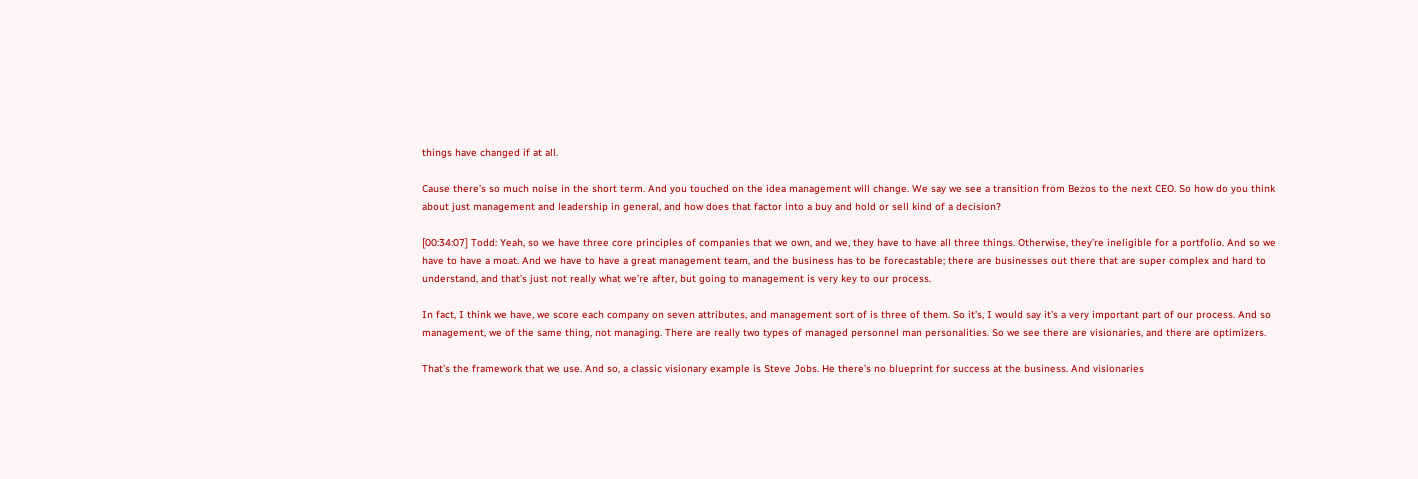things have changed if at all.

Cause there’s so much noise in the short term. And you touched on the idea management will change. We say we see a transition from Bezos to the next CEO. So how do you think about just management and leadership in general, and how does that factor into a buy and hold or sell kind of a decision?

[00:34:07] Todd: Yeah, so we have three core principles of companies that we own, and we, they have to have all three things. Otherwise, they’re ineligible for a portfolio. And so we have to have a moat. And we have to have a great management team, and the business has to be forecastable; there are businesses out there that are super complex and hard to understand, and that’s just not really what we’re after, but going to management is very key to our process.

In fact, I think we have, we score each company on seven attributes, and management sort of is three of them. So it’s, I would say it’s a very important part of our process. And so management, we of the same thing, not managing. There are really two types of managed personnel man personalities. So we see there are visionaries, and there are optimizers.

That’s the framework that we use. And so, a classic visionary example is Steve Jobs. He there’s no blueprint for success at the business. And visionaries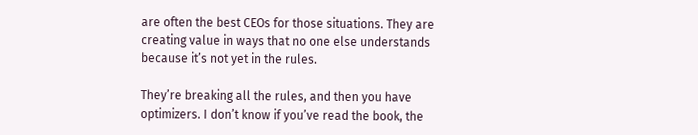are often the best CEOs for those situations. They are creating value in ways that no one else understands because it’s not yet in the rules.

They’re breaking all the rules, and then you have optimizers. I don’t know if you’ve read the book, the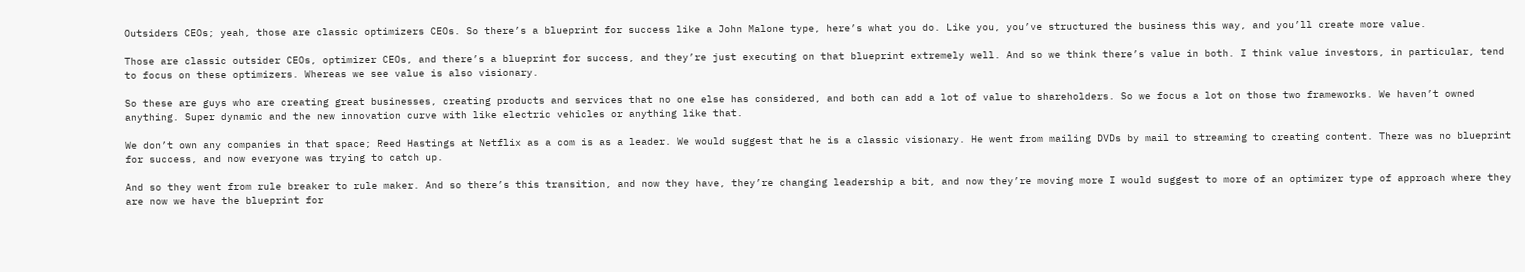Outsiders CEOs; yeah, those are classic optimizers CEOs. So there’s a blueprint for success like a John Malone type, here’s what you do. Like you, you’ve structured the business this way, and you’ll create more value.

Those are classic outsider CEOs, optimizer CEOs, and there’s a blueprint for success, and they’re just executing on that blueprint extremely well. And so we think there’s value in both. I think value investors, in particular, tend to focus on these optimizers. Whereas we see value is also visionary.

So these are guys who are creating great businesses, creating products and services that no one else has considered, and both can add a lot of value to shareholders. So we focus a lot on those two frameworks. We haven’t owned anything. Super dynamic and the new innovation curve with like electric vehicles or anything like that.

We don’t own any companies in that space; Reed Hastings at Netflix as a com is as a leader. We would suggest that he is a classic visionary. He went from mailing DVDs by mail to streaming to creating content. There was no blueprint for success, and now everyone was trying to catch up.

And so they went from rule breaker to rule maker. And so there’s this transition, and now they have, they’re changing leadership a bit, and now they’re moving more I would suggest to more of an optimizer type of approach where they are now we have the blueprint for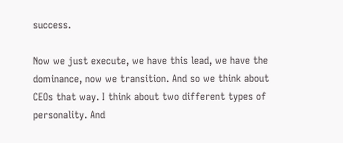success.

Now we just execute, we have this lead, we have the dominance, now we transition. And so we think about CEOs that way. I think about two different types of personality. And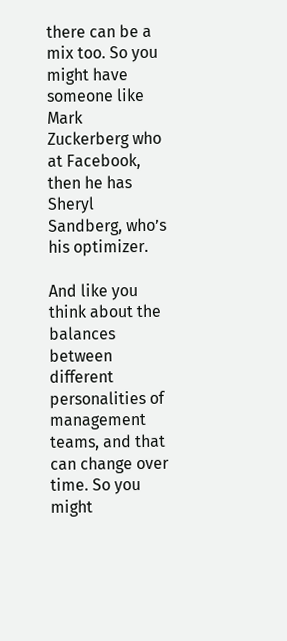there can be a mix too. So you might have someone like Mark Zuckerberg who at Facebook, then he has Sheryl Sandberg, who’s his optimizer.

And like you think about the balances between different personalities of management teams, and that can change over time. So you might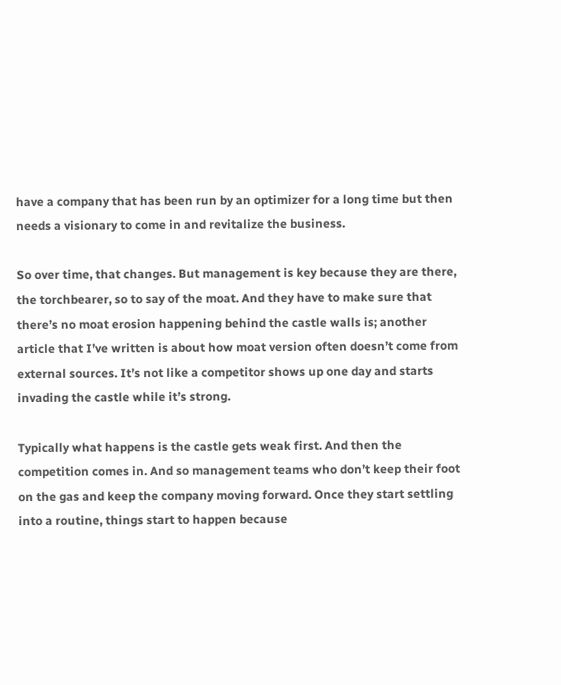have a company that has been run by an optimizer for a long time but then needs a visionary to come in and revitalize the business.

So over time, that changes. But management is key because they are there, the torchbearer, so to say of the moat. And they have to make sure that there’s no moat erosion happening behind the castle walls is; another article that I’ve written is about how moat version often doesn’t come from external sources. It’s not like a competitor shows up one day and starts invading the castle while it’s strong.

Typically what happens is the castle gets weak first. And then the competition comes in. And so management teams who don’t keep their foot on the gas and keep the company moving forward. Once they start settling into a routine, things start to happen because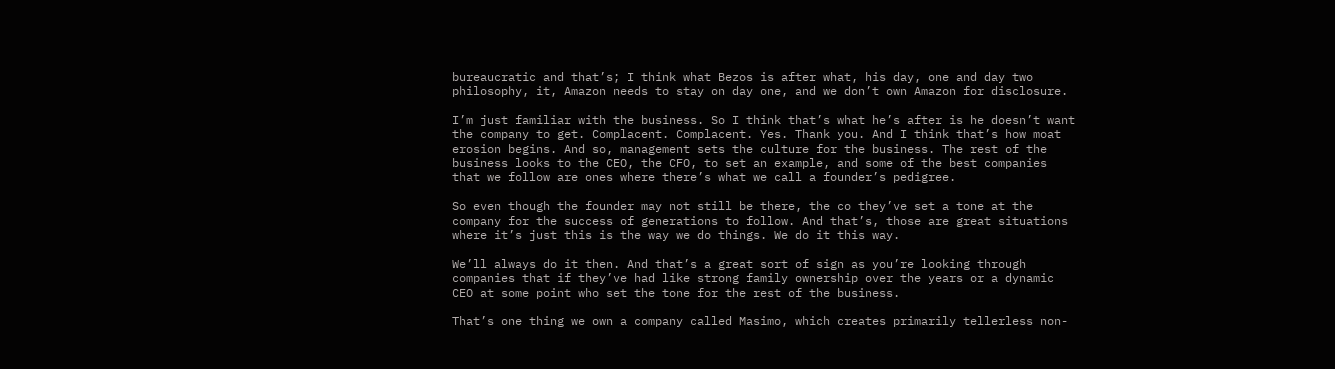bureaucratic and that’s; I think what Bezos is after what, his day, one and day two philosophy, it, Amazon needs to stay on day one, and we don’t own Amazon for disclosure.

I’m just familiar with the business. So I think that’s what he’s after is he doesn’t want the company to get. Complacent. Complacent. Yes. Thank you. And I think that’s how moat erosion begins. And so, management sets the culture for the business. The rest of the business looks to the CEO, the CFO, to set an example, and some of the best companies that we follow are ones where there’s what we call a founder’s pedigree.

So even though the founder may not still be there, the co they’ve set a tone at the company for the success of generations to follow. And that’s, those are great situations where it’s just this is the way we do things. We do it this way.

We’ll always do it then. And that’s a great sort of sign as you’re looking through companies that if they’ve had like strong family ownership over the years or a dynamic CEO at some point who set the tone for the rest of the business.

That’s one thing we own a company called Masimo, which creates primarily tellerless non-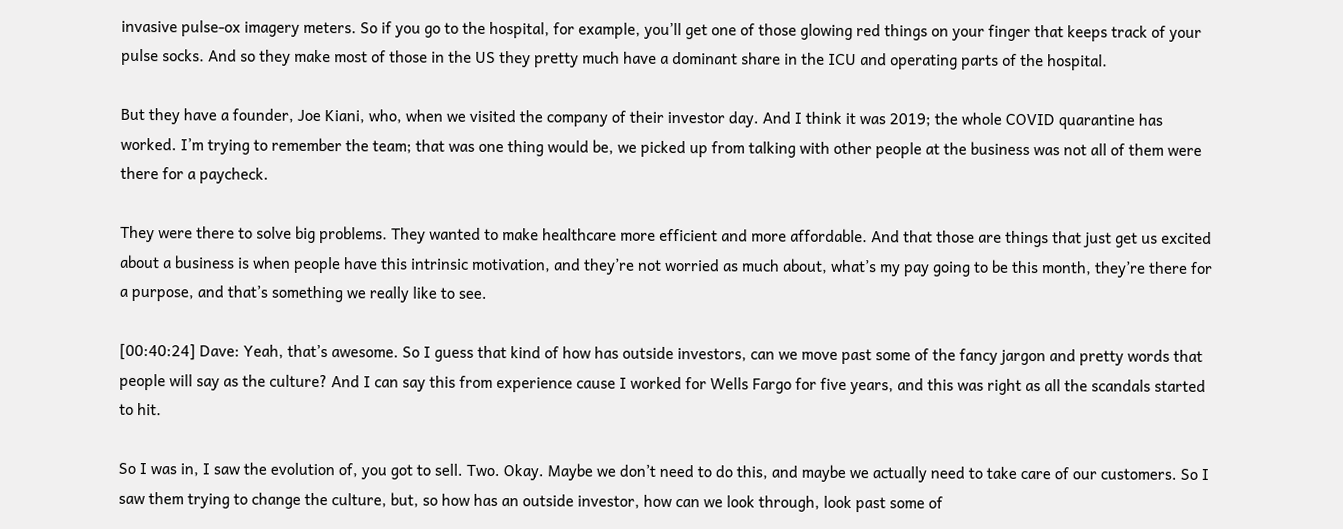invasive pulse-ox imagery meters. So if you go to the hospital, for example, you’ll get one of those glowing red things on your finger that keeps track of your pulse socks. And so they make most of those in the US they pretty much have a dominant share in the ICU and operating parts of the hospital.

But they have a founder, Joe Kiani, who, when we visited the company of their investor day. And I think it was 2019; the whole COVID quarantine has worked. I’m trying to remember the team; that was one thing would be, we picked up from talking with other people at the business was not all of them were there for a paycheck.

They were there to solve big problems. They wanted to make healthcare more efficient and more affordable. And that those are things that just get us excited about a business is when people have this intrinsic motivation, and they’re not worried as much about, what’s my pay going to be this month, they’re there for a purpose, and that’s something we really like to see.

[00:40:24] Dave: Yeah, that’s awesome. So I guess that kind of how has outside investors, can we move past some of the fancy jargon and pretty words that people will say as the culture? And I can say this from experience cause I worked for Wells Fargo for five years, and this was right as all the scandals started to hit.

So I was in, I saw the evolution of, you got to sell. Two. Okay. Maybe we don’t need to do this, and maybe we actually need to take care of our customers. So I saw them trying to change the culture, but, so how has an outside investor, how can we look through, look past some of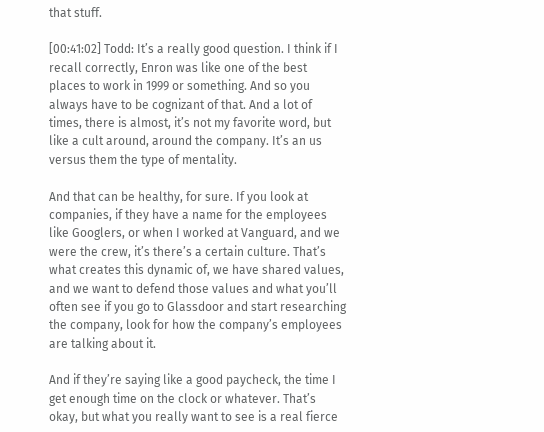that stuff.

[00:41:02] Todd: It’s a really good question. I think if I recall correctly, Enron was like one of the best places to work in 1999 or something. And so you always have to be cognizant of that. And a lot of times, there is almost, it’s not my favorite word, but like a cult around, around the company. It’s an us versus them the type of mentality.

And that can be healthy, for sure. If you look at companies, if they have a name for the employees like Googlers, or when I worked at Vanguard, and we were the crew, it’s there’s a certain culture. That’s what creates this dynamic of, we have shared values, and we want to defend those values and what you’ll often see if you go to Glassdoor and start researching the company, look for how the company’s employees are talking about it.

And if they’re saying like a good paycheck, the time I get enough time on the clock or whatever. That’s okay, but what you really want to see is a real fierce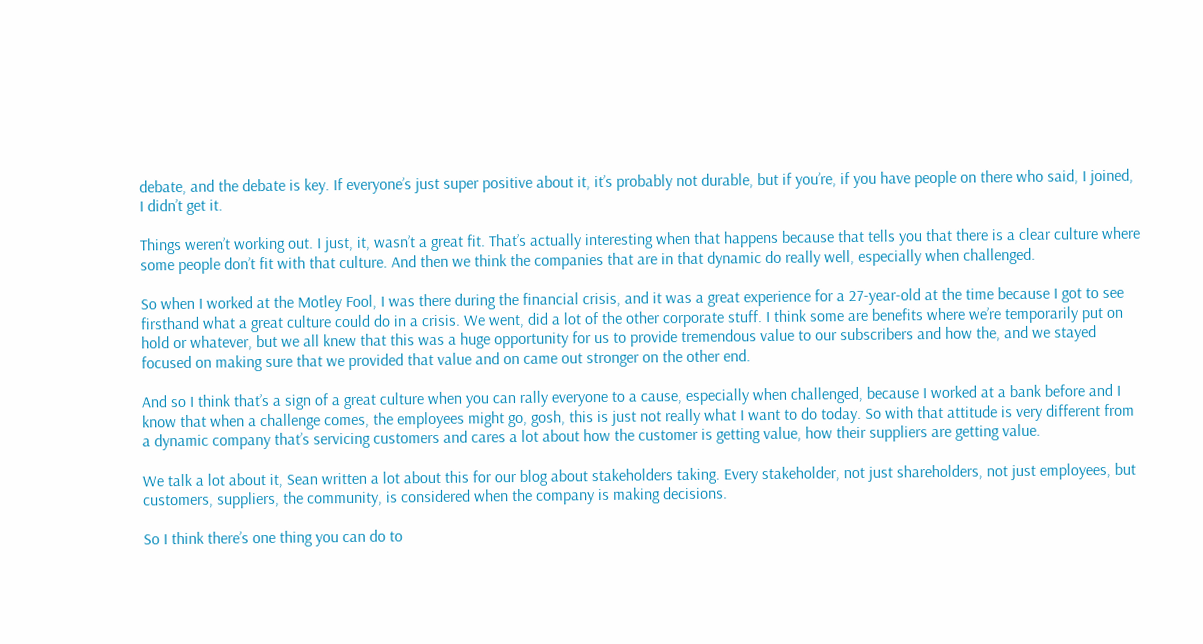debate, and the debate is key. If everyone’s just super positive about it, it’s probably not durable, but if you’re, if you have people on there who said, I joined, I didn’t get it.

Things weren’t working out. I just, it, wasn’t a great fit. That’s actually interesting when that happens because that tells you that there is a clear culture where some people don’t fit with that culture. And then we think the companies that are in that dynamic do really well, especially when challenged.

So when I worked at the Motley Fool, I was there during the financial crisis, and it was a great experience for a 27-year-old at the time because I got to see firsthand what a great culture could do in a crisis. We went, did a lot of the other corporate stuff. I think some are benefits where we’re temporarily put on hold or whatever, but we all knew that this was a huge opportunity for us to provide tremendous value to our subscribers and how the, and we stayed focused on making sure that we provided that value and on came out stronger on the other end.

And so I think that’s a sign of a great culture when you can rally everyone to a cause, especially when challenged, because I worked at a bank before and I know that when a challenge comes, the employees might go, gosh, this is just not really what I want to do today. So with that attitude is very different from a dynamic company that’s servicing customers and cares a lot about how the customer is getting value, how their suppliers are getting value.

We talk a lot about it, Sean written a lot about this for our blog about stakeholders taking. Every stakeholder, not just shareholders, not just employees, but customers, suppliers, the community, is considered when the company is making decisions.

So I think there’s one thing you can do to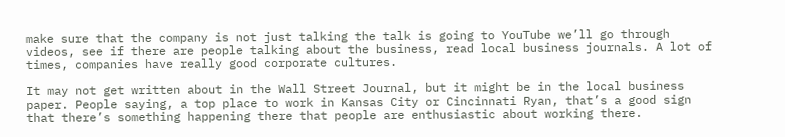make sure that the company is not just talking the talk is going to YouTube we’ll go through videos, see if there are people talking about the business, read local business journals. A lot of times, companies have really good corporate cultures.

It may not get written about in the Wall Street Journal, but it might be in the local business paper. People saying, a top place to work in Kansas City or Cincinnati Ryan, that’s a good sign that there’s something happening there that people are enthusiastic about working there.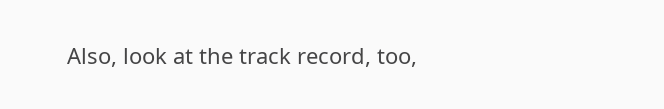Also, look at the track record, too,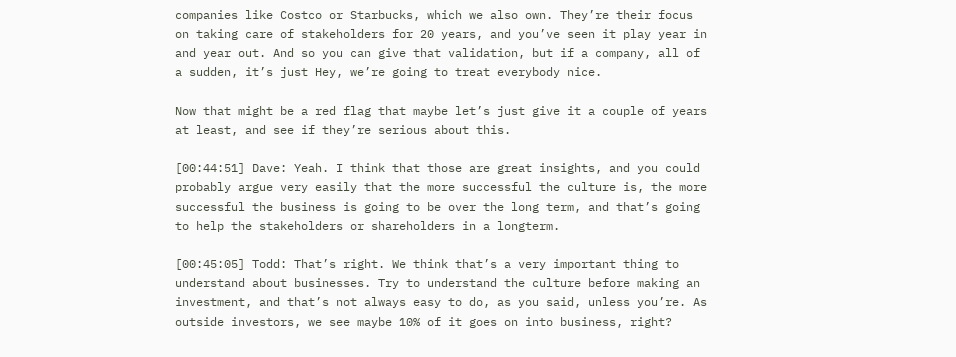companies like Costco or Starbucks, which we also own. They’re their focus on taking care of stakeholders for 20 years, and you’ve seen it play year in and year out. And so you can give that validation, but if a company, all of a sudden, it’s just Hey, we’re going to treat everybody nice.

Now that might be a red flag that maybe let’s just give it a couple of years at least, and see if they’re serious about this.

[00:44:51] Dave: Yeah. I think that those are great insights, and you could probably argue very easily that the more successful the culture is, the more successful the business is going to be over the long term, and that’s going to help the stakeholders or shareholders in a longterm.

[00:45:05] Todd: That’s right. We think that’s a very important thing to understand about businesses. Try to understand the culture before making an investment, and that’s not always easy to do, as you said, unless you’re. As outside investors, we see maybe 10% of it goes on into business, right?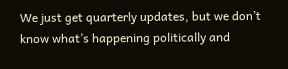We just get quarterly updates, but we don’t know what’s happening politically and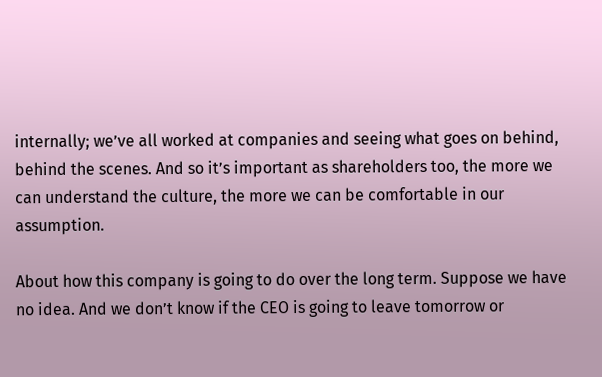internally; we’ve all worked at companies and seeing what goes on behind, behind the scenes. And so it’s important as shareholders too, the more we can understand the culture, the more we can be comfortable in our assumption.

About how this company is going to do over the long term. Suppose we have no idea. And we don’t know if the CEO is going to leave tomorrow or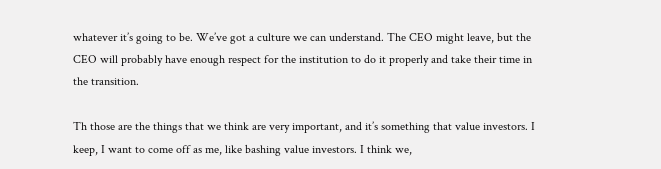whatever it’s going to be. We’ve got a culture we can understand. The CEO might leave, but the CEO will probably have enough respect for the institution to do it properly and take their time in the transition.

Th those are the things that we think are very important, and it’s something that value investors. I keep, I want to come off as me, like bashing value investors. I think we,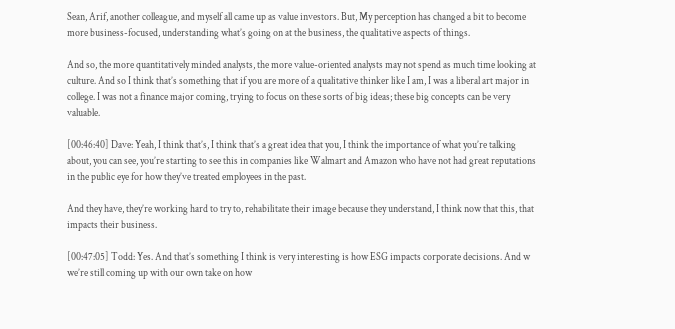Sean, Arif, another colleague, and myself all came up as value investors. But, My perception has changed a bit to become more business-focused, understanding what’s going on at the business, the qualitative aspects of things.

And so, the more quantitatively minded analysts, the more value-oriented analysts may not spend as much time looking at culture. And so I think that’s something that if you are more of a qualitative thinker like I am, I was a liberal art major in college. I was not a finance major coming, trying to focus on these sorts of big ideas; these big concepts can be very valuable.

[00:46:40] Dave: Yeah, I think that’s, I think that’s a great idea that you, I think the importance of what you’re talking about, you can see, you’re starting to see this in companies like Walmart and Amazon who have not had great reputations in the public eye for how they’ve treated employees in the past.

And they have, they’re working hard to try to, rehabilitate their image because they understand, I think now that this, that impacts their business.

[00:47:05] Todd: Yes. And that’s something I think is very interesting is how ESG impacts corporate decisions. And w we’re still coming up with our own take on how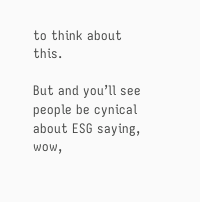to think about this.

But and you’ll see people be cynical about ESG saying, wow,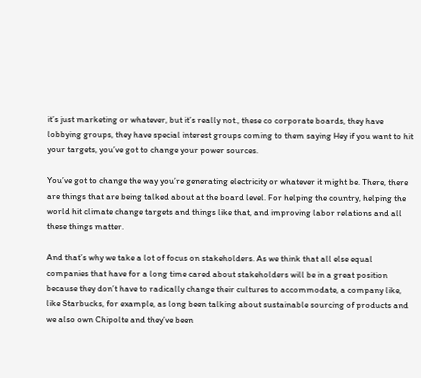it’s just marketing or whatever, but it’s really not., these co corporate boards, they have lobbying groups, they have special interest groups coming to them saying Hey if you want to hit your targets, you’ve got to change your power sources.

You’ve got to change the way you’re generating electricity or whatever it might be. There, there are things that are being talked about at the board level. For helping the country, helping the world hit climate change targets and things like that, and improving labor relations and all these things matter.

And that’s why we take a lot of focus on stakeholders. As we think that all else equal companies that have for a long time cared about stakeholders will be in a great position because they don’t have to radically change their cultures to accommodate, a company like, like Starbucks, for example, as long been talking about sustainable sourcing of products and we also own Chipolte and they’ve been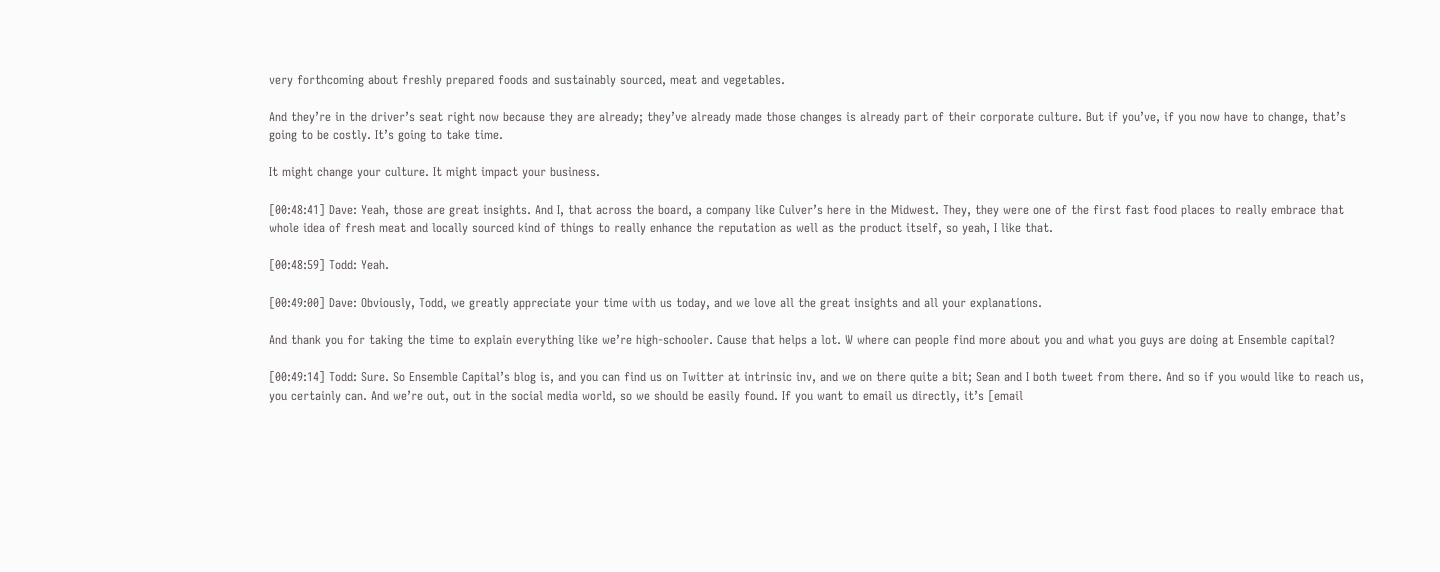very forthcoming about freshly prepared foods and sustainably sourced, meat and vegetables.

And they’re in the driver’s seat right now because they are already; they’ve already made those changes is already part of their corporate culture. But if you’ve, if you now have to change, that’s going to be costly. It’s going to take time.

It might change your culture. It might impact your business.

[00:48:41] Dave: Yeah, those are great insights. And I, that across the board, a company like Culver’s here in the Midwest. They, they were one of the first fast food places to really embrace that whole idea of fresh meat and locally sourced kind of things to really enhance the reputation as well as the product itself, so yeah, I like that.

[00:48:59] Todd: Yeah.

[00:49:00] Dave: Obviously, Todd, we greatly appreciate your time with us today, and we love all the great insights and all your explanations.

And thank you for taking the time to explain everything like we’re high-schooler. Cause that helps a lot. W where can people find more about you and what you guys are doing at Ensemble capital?

[00:49:14] Todd: Sure. So Ensemble Capital’s blog is, and you can find us on Twitter at intrinsic inv, and we on there quite a bit; Sean and I both tweet from there. And so if you would like to reach us, you certainly can. And we’re out, out in the social media world, so we should be easily found. If you want to email us directly, it’s [email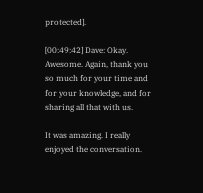protected].

[00:49:42] Dave: Okay. Awesome. Again, thank you so much for your time and for your knowledge, and for sharing all that with us.

It was amazing. I really enjoyed the conversation.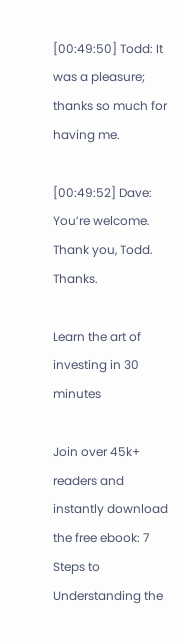[00:49:50] Todd: It was a pleasure; thanks so much for having me.

[00:49:52] Dave: You’re welcome. Thank you, Todd. Thanks.

Learn the art of investing in 30 minutes

Join over 45k+ readers and instantly download the free ebook: 7 Steps to Understanding the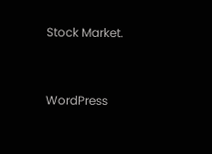Stock Market.


WordPress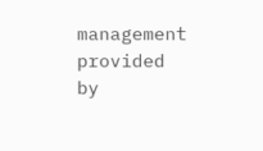management provided by